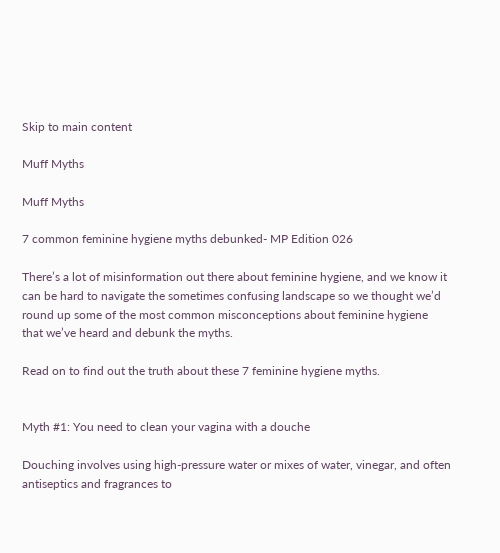Skip to main content

Muff Myths

Muff Myths

7 common feminine hygiene myths debunked- MP Edition 026

There’s a lot of misinformation out there about feminine hygiene, and we know it can be hard to navigate the sometimes confusing landscape so we thought we’d round up some of the most common misconceptions about feminine hygiene that we’ve heard and debunk the myths.

Read on to find out the truth about these 7 feminine hygiene myths.


Myth #1: You need to clean your vagina with a douche

Douching involves using high-pressure water or mixes of water, vinegar, and often antiseptics and fragrances to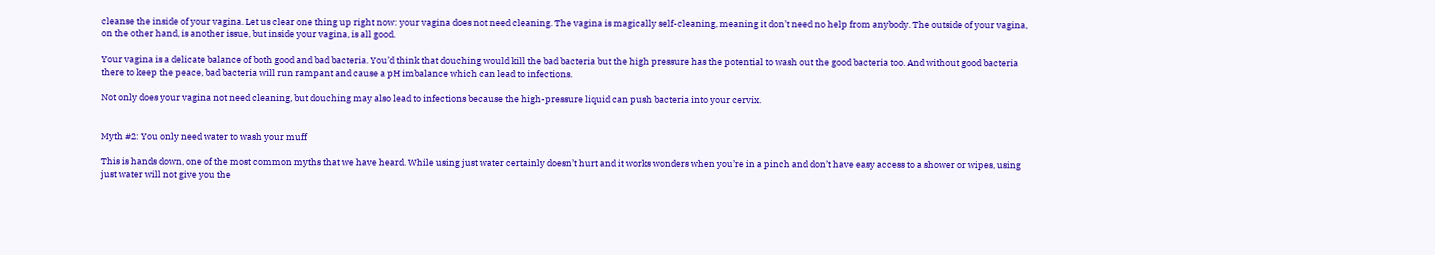cleanse the inside of your vagina. Let us clear one thing up right now: your vagina does not need cleaning. The vagina is magically self-cleaning, meaning it don’t need no help from anybody. The outside of your vagina, on the other hand, is another issue, but inside your vagina, is all good.

Your vagina is a delicate balance of both good and bad bacteria. You’d think that douching would kill the bad bacteria but the high pressure has the potential to wash out the good bacteria too. And without good bacteria there to keep the peace, bad bacteria will run rampant and cause a pH imbalance which can lead to infections.

Not only does your vagina not need cleaning, but douching may also lead to infections because the high-pressure liquid can push bacteria into your cervix.


Myth #2: You only need water to wash your muff

This is hands down, one of the most common myths that we have heard. While using just water certainly doesn’t hurt and it works wonders when you’re in a pinch and don’t have easy access to a shower or wipes, using just water will not give you the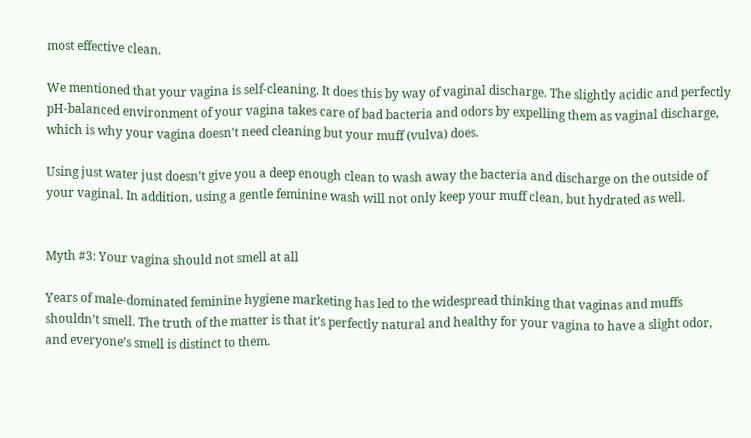most effective clean.

We mentioned that your vagina is self-cleaning. It does this by way of vaginal discharge. The slightly acidic and perfectly pH-balanced environment of your vagina takes care of bad bacteria and odors by expelling them as vaginal discharge, which is why your vagina doesn’t need cleaning but your muff (vulva) does.

Using just water just doesn’t give you a deep enough clean to wash away the bacteria and discharge on the outside of your vaginal. In addition, using a gentle feminine wash will not only keep your muff clean, but hydrated as well.


Myth #3: Your vagina should not smell at all

Years of male-dominated feminine hygiene marketing has led to the widespread thinking that vaginas and muffs shouldn’t smell. The truth of the matter is that it’s perfectly natural and healthy for your vagina to have a slight odor, and everyone’s smell is distinct to them.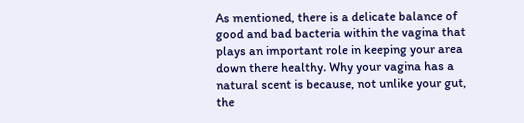As mentioned, there is a delicate balance of good and bad bacteria within the vagina that plays an important role in keeping your area down there healthy. Why your vagina has a natural scent is because, not unlike your gut, the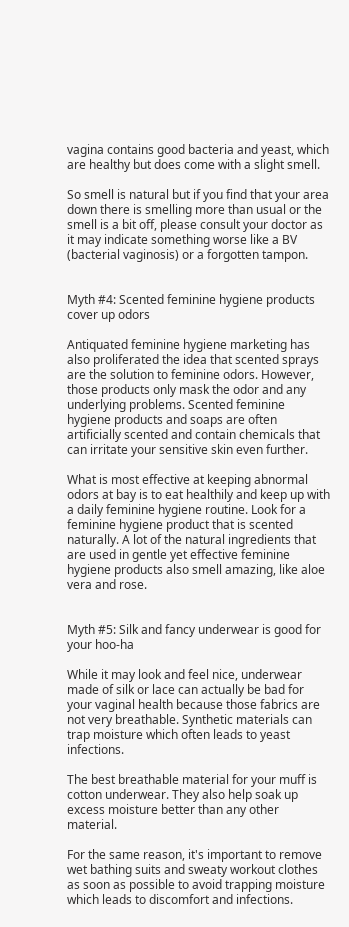vagina contains good bacteria and yeast, which are healthy but does come with a slight smell.

So smell is natural but if you find that your area down there is smelling more than usual or the smell is a bit off, please consult your doctor as it may indicate something worse like a BV (bacterial vaginosis) or a forgotten tampon.


Myth #4: Scented feminine hygiene products cover up odors

Antiquated feminine hygiene marketing has also proliferated the idea that scented sprays are the solution to feminine odors. However, those products only mask the odor and any underlying problems. Scented feminine hygiene products and soaps are often artificially scented and contain chemicals that can irritate your sensitive skin even further.

What is most effective at keeping abnormal odors at bay is to eat healthily and keep up with a daily feminine hygiene routine. Look for a feminine hygiene product that is scented naturally. A lot of the natural ingredients that are used in gentle yet effective feminine hygiene products also smell amazing, like aloe vera and rose.


Myth #5: Silk and fancy underwear is good for your hoo-ha

While it may look and feel nice, underwear made of silk or lace can actually be bad for your vaginal health because those fabrics are not very breathable. Synthetic materials can trap moisture which often leads to yeast infections.

The best breathable material for your muff is cotton underwear. They also help soak up excess moisture better than any other material.

For the same reason, it's important to remove wet bathing suits and sweaty workout clothes as soon as possible to avoid trapping moisture which leads to discomfort and infections.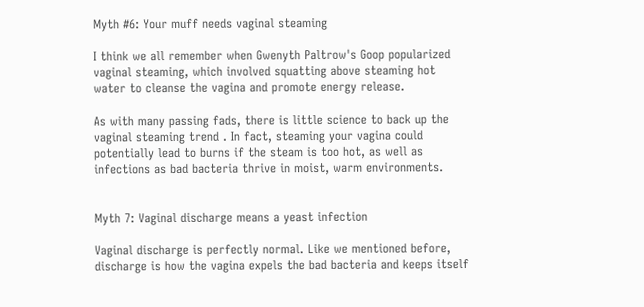Myth #6: Your muff needs vaginal steaming

I think we all remember when Gwenyth Paltrow's Goop popularized vaginal steaming, which involved squatting above steaming hot water to cleanse the vagina and promote energy release.

As with many passing fads, there is little science to back up the vaginal steaming trend . In fact, steaming your vagina could potentially lead to burns if the steam is too hot, as well as infections as bad bacteria thrive in moist, warm environments.


Myth 7: Vaginal discharge means a yeast infection

Vaginal discharge is perfectly normal. Like we mentioned before, discharge is how the vagina expels the bad bacteria and keeps itself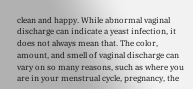clean and happy. While abnormal vaginal discharge can indicate a yeast infection, it does not always mean that. The color, amount, and smell of vaginal discharge can vary on so many reasons, such as where you are in your menstrual cycle, pregnancy, the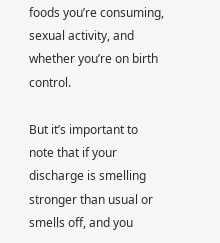foods you’re consuming, sexual activity, and whether you’re on birth control.

But it’s important to note that if your discharge is smelling stronger than usual or smells off, and you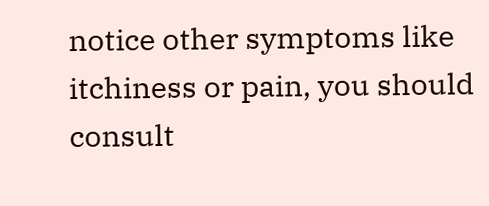notice other symptoms like itchiness or pain, you should consult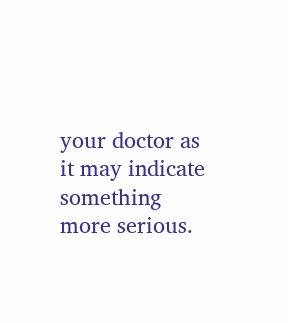your doctor as it may indicate something more serious.